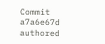Commit a7a6e67d authored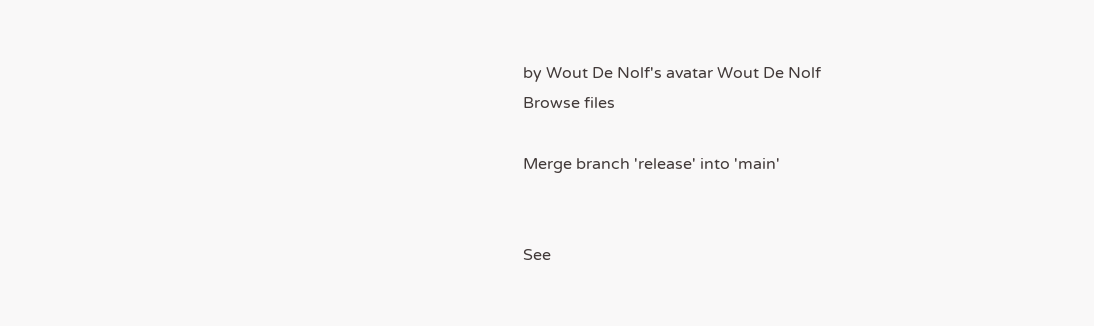by Wout De Nolf's avatar Wout De Nolf
Browse files

Merge branch 'release' into 'main'


See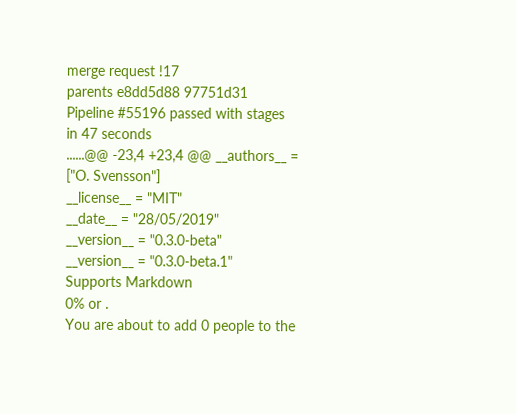merge request !17
parents e8dd5d88 97751d31
Pipeline #55196 passed with stages
in 47 seconds
......@@ -23,4 +23,4 @@ __authors__ = ["O. Svensson"]
__license__ = "MIT"
__date__ = "28/05/2019"
__version__ = "0.3.0-beta"
__version__ = "0.3.0-beta.1"
Supports Markdown
0% or .
You are about to add 0 people to the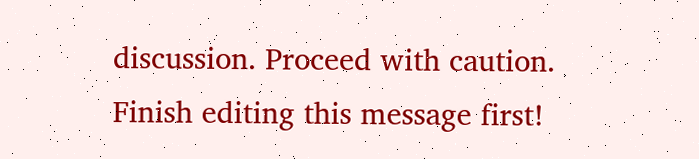discussion. Proceed with caution.
Finish editing this message first!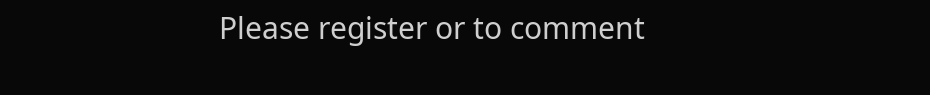Please register or to comment